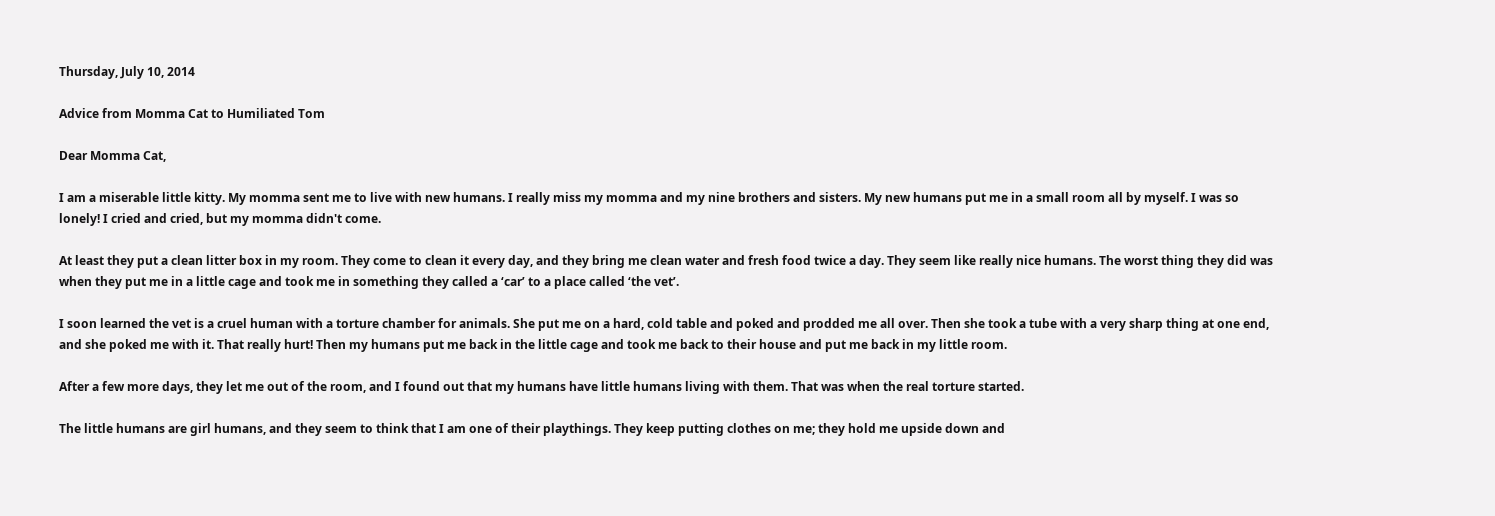Thursday, July 10, 2014

Advice from Momma Cat to Humiliated Tom

Dear Momma Cat,

I am a miserable little kitty. My momma sent me to live with new humans. I really miss my momma and my nine brothers and sisters. My new humans put me in a small room all by myself. I was so lonely! I cried and cried, but my momma didn't come.

At least they put a clean litter box in my room. They come to clean it every day, and they bring me clean water and fresh food twice a day. They seem like really nice humans. The worst thing they did was when they put me in a little cage and took me in something they called a ‘car’ to a place called ‘the vet’.

I soon learned the vet is a cruel human with a torture chamber for animals. She put me on a hard, cold table and poked and prodded me all over. Then she took a tube with a very sharp thing at one end, and she poked me with it. That really hurt! Then my humans put me back in the little cage and took me back to their house and put me back in my little room.

After a few more days, they let me out of the room, and I found out that my humans have little humans living with them. That was when the real torture started.

The little humans are girl humans, and they seem to think that I am one of their playthings. They keep putting clothes on me; they hold me upside down and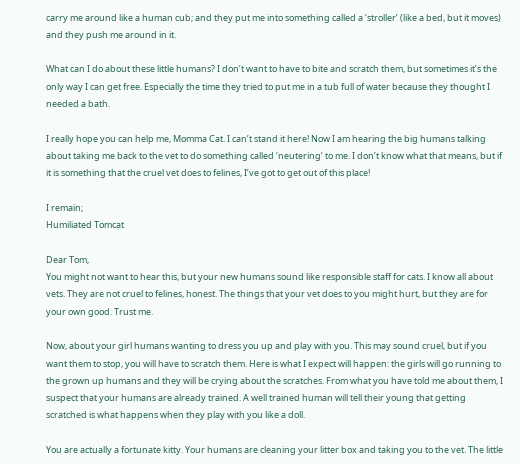carry me around like a human cub; and they put me into something called a ‘stroller’ (like a bed, but it moves) and they push me around in it.

What can I do about these little humans? I don’t want to have to bite and scratch them, but sometimes it’s the only way I can get free. Especially the time they tried to put me in a tub full of water because they thought I needed a bath.

I really hope you can help me, Momma Cat. I can’t stand it here! Now I am hearing the big humans talking about taking me back to the vet to do something called ‘neutering’ to me. I don’t know what that means, but if it is something that the cruel vet does to felines, I’ve got to get out of this place!

I remain;
Humiliated Tomcat

Dear Tom,
You might not want to hear this, but your new humans sound like responsible staff for cats. I know all about vets. They are not cruel to felines, honest. The things that your vet does to you might hurt, but they are for your own good. Trust me.

Now, about your girl humans wanting to dress you up and play with you. This may sound cruel, but if you want them to stop, you will have to scratch them. Here is what I expect will happen: the girls will go running to the grown up humans and they will be crying about the scratches. From what you have told me about them, I suspect that your humans are already trained. A well trained human will tell their young that getting scratched is what happens when they play with you like a doll.

You are actually a fortunate kitty. Your humans are cleaning your litter box and taking you to the vet. The little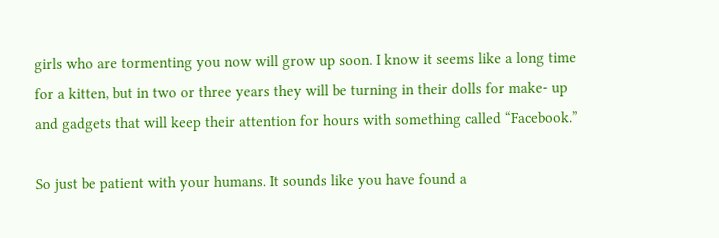girls who are tormenting you now will grow up soon. I know it seems like a long time for a kitten, but in two or three years they will be turning in their dolls for make- up and gadgets that will keep their attention for hours with something called “Facebook.”

So just be patient with your humans. It sounds like you have found a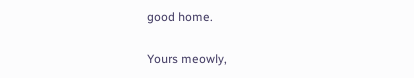good home.

Yours meowly,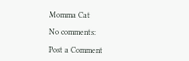Momma Cat

No comments:

Post a Comment